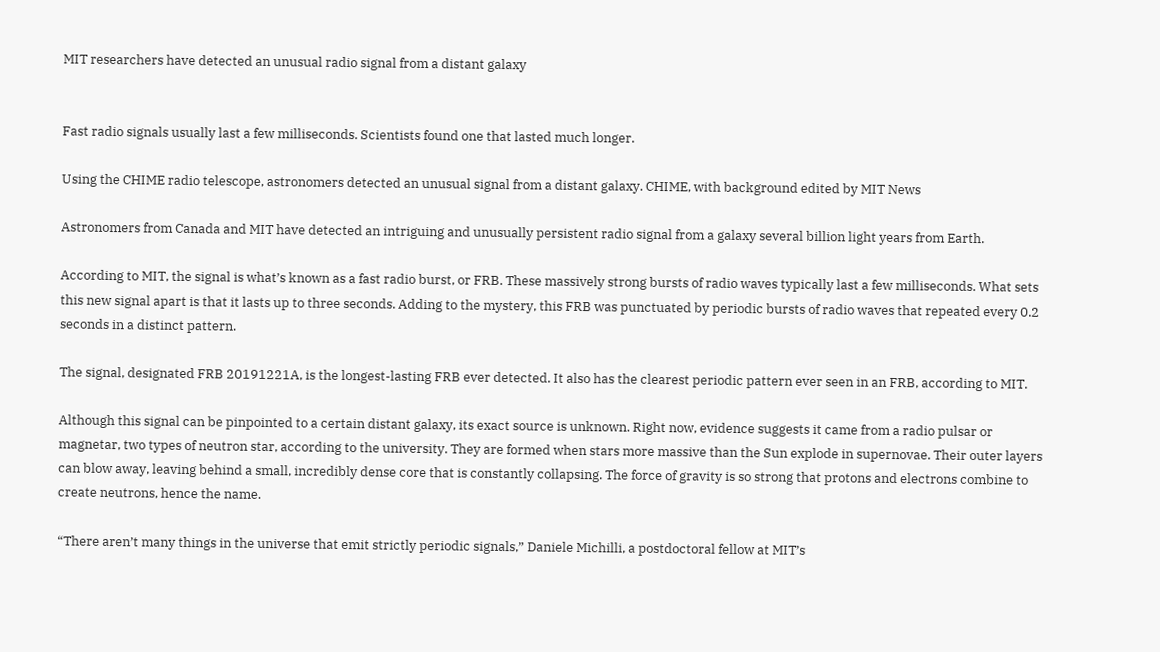MIT researchers have detected an unusual radio signal from a distant galaxy


Fast radio signals usually last a few milliseconds. Scientists found one that lasted much longer.

Using the CHIME radio telescope, astronomers detected an unusual signal from a distant galaxy. CHIME, with background edited by MIT News

Astronomers from Canada and MIT have detected an intriguing and unusually persistent radio signal from a galaxy several billion light years from Earth.

According to MIT, the signal is what’s known as a fast radio burst, or FRB. These massively strong bursts of radio waves typically last a few milliseconds. What sets this new signal apart is that it lasts up to three seconds. Adding to the mystery, this FRB was punctuated by periodic bursts of radio waves that repeated every 0.2 seconds in a distinct pattern.

The signal, designated FRB 20191221A, is the longest-lasting FRB ever detected. It also has the clearest periodic pattern ever seen in an FRB, according to MIT.

Although this signal can be pinpointed to a certain distant galaxy, its exact source is unknown. Right now, evidence suggests it came from a radio pulsar or magnetar, two types of neutron star, according to the university. They are formed when stars more massive than the Sun explode in supernovae. Their outer layers can blow away, leaving behind a small, incredibly dense core that is constantly collapsing. The force of gravity is so strong that protons and electrons combine to create neutrons, hence the name.

“There aren’t many things in the universe that emit strictly periodic signals,” Daniele Michilli, a postdoctoral fellow at MIT’s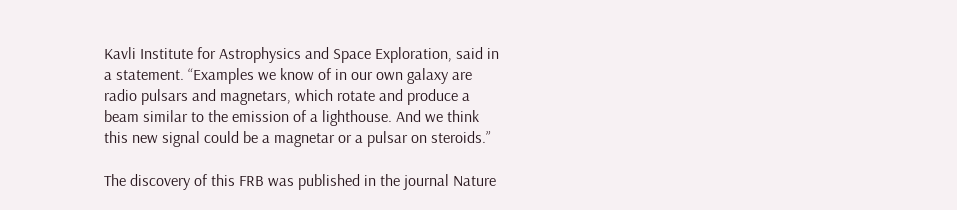Kavli Institute for Astrophysics and Space Exploration, said in a statement. “Examples we know of in our own galaxy are radio pulsars and magnetars, which rotate and produce a beam similar to the emission of a lighthouse. And we think this new signal could be a magnetar or a pulsar on steroids.”

The discovery of this FRB was published in the journal Nature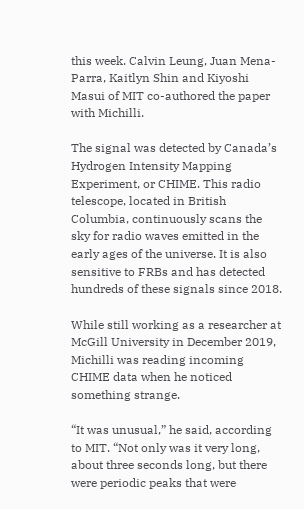this week. Calvin Leung, Juan Mena-Parra, Kaitlyn Shin and Kiyoshi Masui of MIT co-authored the paper with Michilli.

The signal was detected by Canada’s Hydrogen Intensity Mapping Experiment, or CHIME. This radio telescope, located in British Columbia, continuously scans the sky for radio waves emitted in the early ages of the universe. It is also sensitive to FRBs and has detected hundreds of these signals since 2018.

While still working as a researcher at McGill University in December 2019, Michilli was reading incoming CHIME data when he noticed something strange.

“It was unusual,” he said, according to MIT. “Not only was it very long, about three seconds long, but there were periodic peaks that were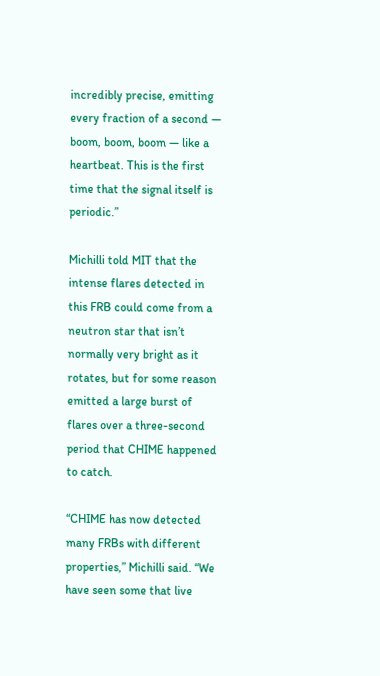incredibly precise, emitting every fraction of a second — boom, boom, boom — like a heartbeat. This is the first time that the signal itself is periodic.”

Michilli told MIT that the intense flares detected in this FRB could come from a neutron star that isn’t normally very bright as it rotates, but for some reason emitted a large burst of flares over a three-second period that CHIME happened to catch.

“CHIME has now detected many FRBs with different properties,” Michilli said. “We have seen some that live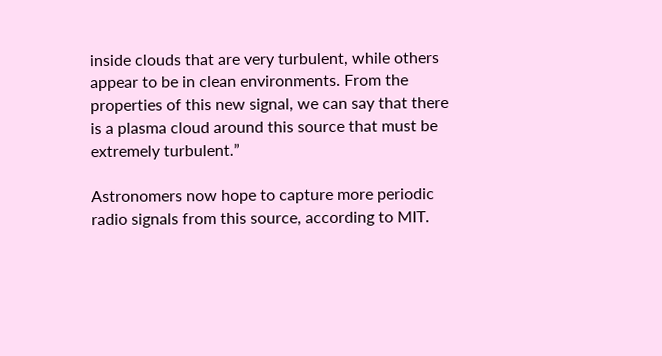inside clouds that are very turbulent, while others appear to be in clean environments. From the properties of this new signal, we can say that there is a plasma cloud around this source that must be extremely turbulent.”

Astronomers now hope to capture more periodic radio signals from this source, according to MIT.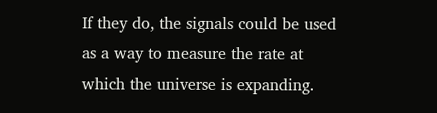If they do, the signals could be used as a way to measure the rate at which the universe is expanding.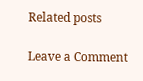Related posts

Leave a Comment